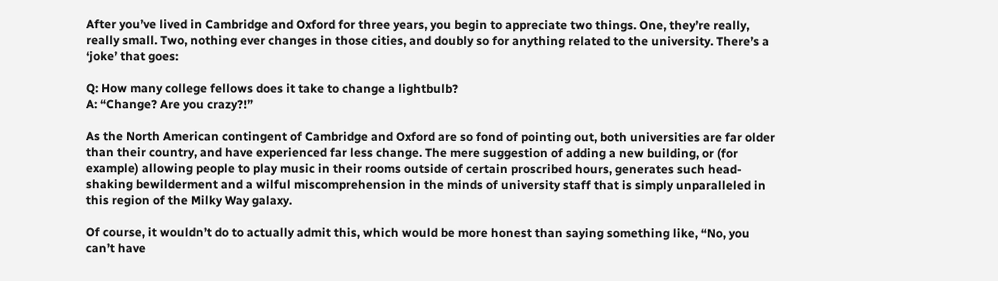After you’ve lived in Cambridge and Oxford for three years, you begin to appreciate two things. One, they’re really, really small. Two, nothing ever changes in those cities, and doubly so for anything related to the university. There’s a ‘joke’ that goes:

Q: How many college fellows does it take to change a lightbulb?
A: “Change? Are you crazy?!”

As the North American contingent of Cambridge and Oxford are so fond of pointing out, both universities are far older than their country, and have experienced far less change. The mere suggestion of adding a new building, or (for example) allowing people to play music in their rooms outside of certain proscribed hours, generates such head-shaking bewilderment and a wilful miscomprehension in the minds of university staff that is simply unparalleled in this region of the Milky Way galaxy.

Of course, it wouldn’t do to actually admit this, which would be more honest than saying something like, “No, you can’t have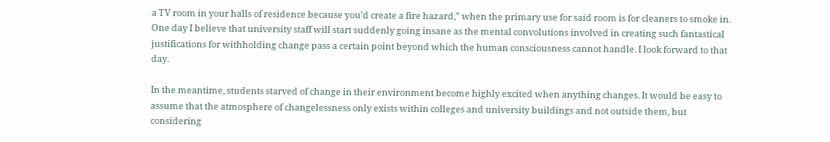a TV room in your halls of residence because you’d create a fire hazard,” when the primary use for said room is for cleaners to smoke in. One day I believe that university staff will start suddenly going insane as the mental convolutions involved in creating such fantastical justifications for withholding change pass a certain point beyond which the human consciousness cannot handle. I look forward to that day.

In the meantime, students starved of change in their environment become highly excited when anything changes. It would be easy to assume that the atmosphere of changelessness only exists within colleges and university buildings and not outside them, but considering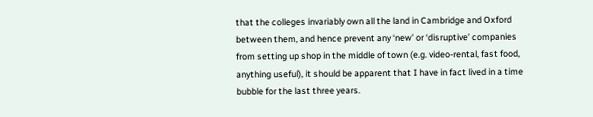that the colleges invariably own all the land in Cambridge and Oxford between them, and hence prevent any ‘new’ or ‘disruptive’ companies from setting up shop in the middle of town (e.g. video-rental, fast food, anything useful), it should be apparent that I have in fact lived in a time bubble for the last three years.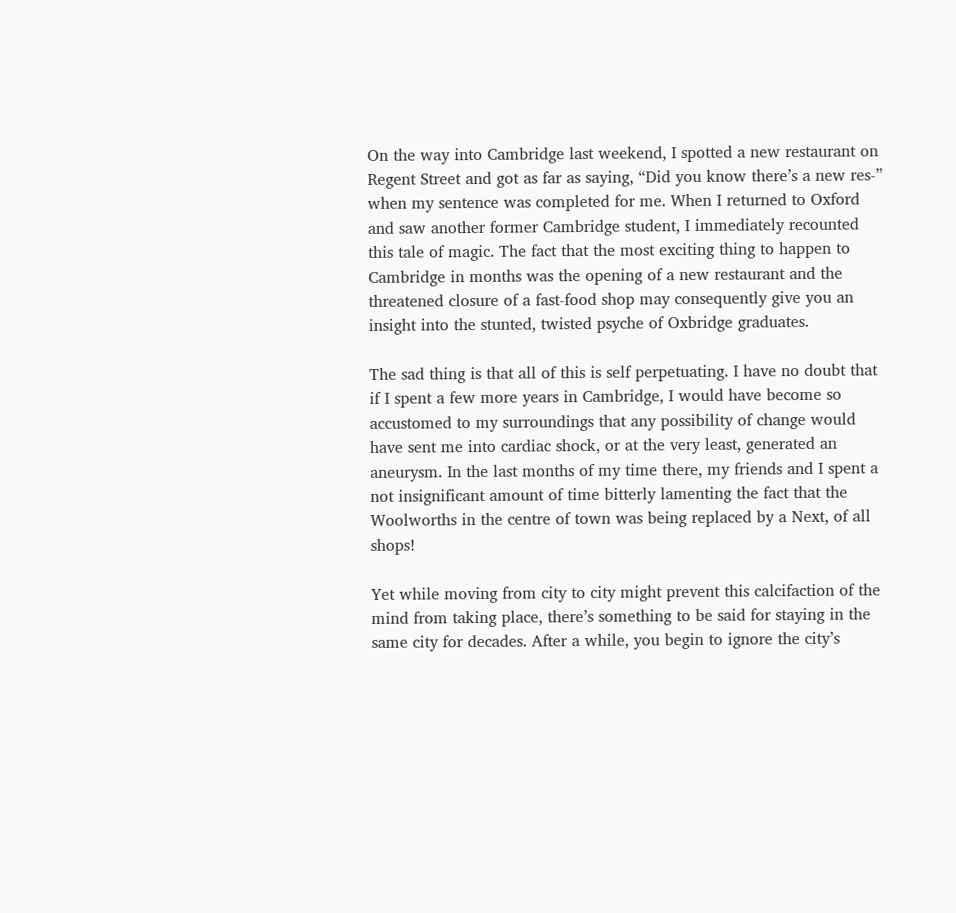On the way into Cambridge last weekend, I spotted a new restaurant on Regent Street and got as far as saying, “Did you know there’s a new res-” when my sentence was completed for me. When I returned to Oxford and saw another former Cambridge student, I immediately recounted this tale of magic. The fact that the most exciting thing to happen to Cambridge in months was the opening of a new restaurant and the threatened closure of a fast-food shop may consequently give you an insight into the stunted, twisted psyche of Oxbridge graduates.

The sad thing is that all of this is self perpetuating. I have no doubt that if I spent a few more years in Cambridge, I would have become so accustomed to my surroundings that any possibility of change would have sent me into cardiac shock, or at the very least, generated an aneurysm. In the last months of my time there, my friends and I spent a not insignificant amount of time bitterly lamenting the fact that the Woolworths in the centre of town was being replaced by a Next, of all shops!

Yet while moving from city to city might prevent this calcifaction of the mind from taking place, there’s something to be said for staying in the same city for decades. After a while, you begin to ignore the city’s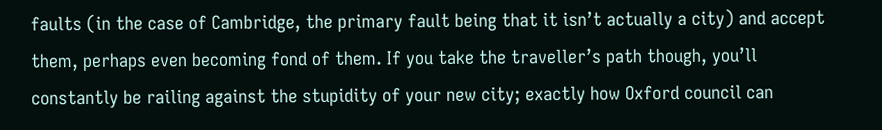faults (in the case of Cambridge, the primary fault being that it isn’t actually a city) and accept them, perhaps even becoming fond of them. If you take the traveller’s path though, you’ll constantly be railing against the stupidity of your new city; exactly how Oxford council can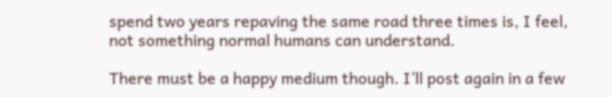spend two years repaving the same road three times is, I feel, not something normal humans can understand.

There must be a happy medium though. I’ll post again in a few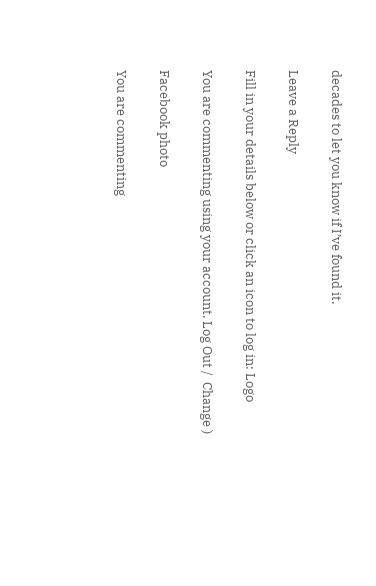decades to let you know if I’ve found it.

Leave a Reply

Fill in your details below or click an icon to log in: Logo

You are commenting using your account. Log Out /  Change )

Facebook photo

You are commenting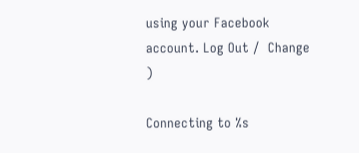using your Facebook account. Log Out /  Change )

Connecting to %s